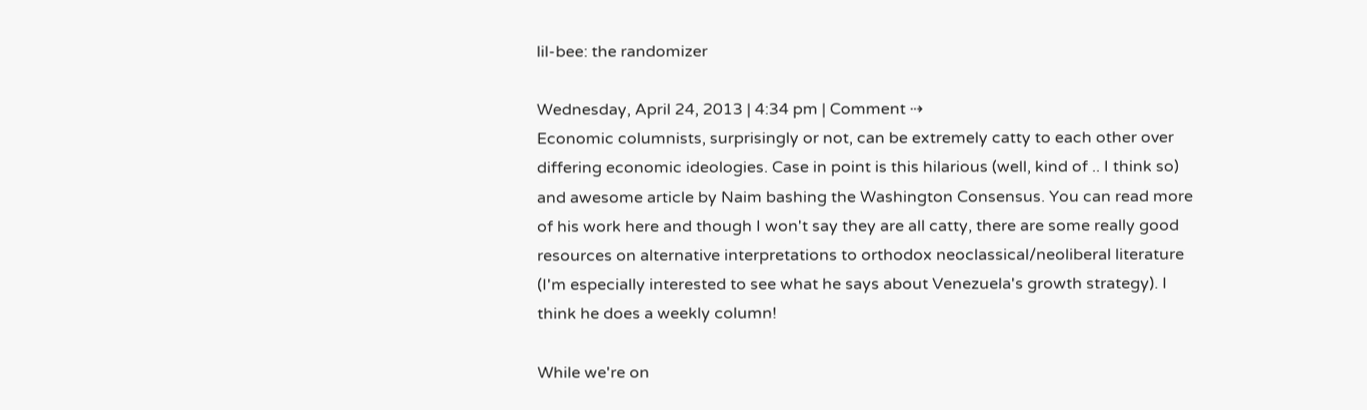lil-bee: the randomizer

Wednesday, April 24, 2013 | 4:34 pm | Comment ⇢
Economic columnists, surprisingly or not, can be extremely catty to each other over differing economic ideologies. Case in point is this hilarious (well, kind of .. I think so) and awesome article by Naim bashing the Washington Consensus. You can read more of his work here and though I won't say they are all catty, there are some really good resources on alternative interpretations to orthodox neoclassical/neoliberal literature (I'm especially interested to see what he says about Venezuela's growth strategy). I think he does a weekly column!

While we're on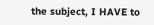the subject, I HAVE to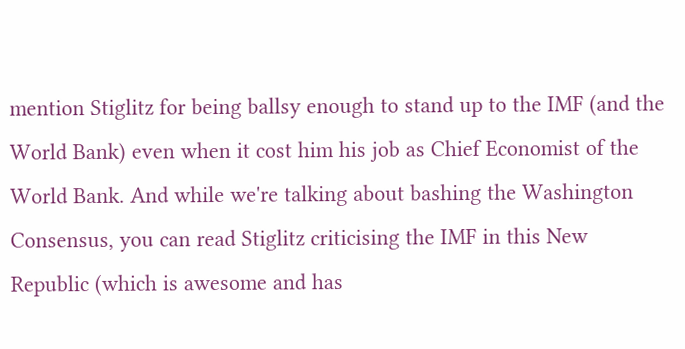mention Stiglitz for being ballsy enough to stand up to the IMF (and the World Bank) even when it cost him his job as Chief Economist of the World Bank. And while we're talking about bashing the Washington Consensus, you can read Stiglitz criticising the IMF in this New Republic (which is awesome and has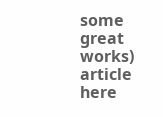some great works) article here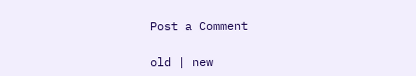Post a Comment

old | new